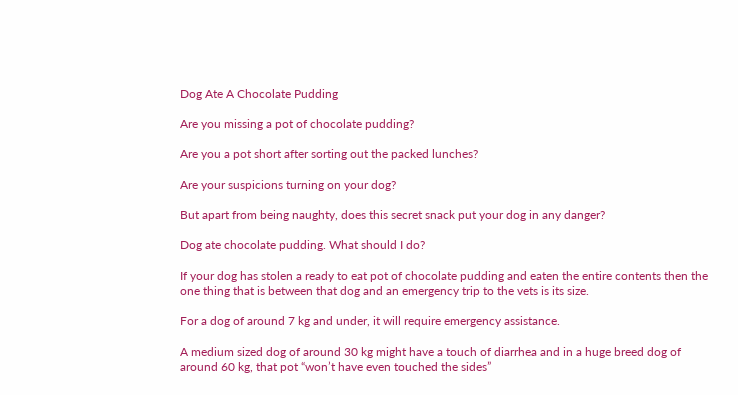Dog Ate A Chocolate Pudding

Are you missing a pot of chocolate pudding?

Are you a pot short after sorting out the packed lunches?

Are your suspicions turning on your dog?

But apart from being naughty, does this secret snack put your dog in any danger?

Dog ate chocolate pudding. What should I do?

If your dog has stolen a ready to eat pot of chocolate pudding and eaten the entire contents then the one thing that is between that dog and an emergency trip to the vets is its size.

For a dog of around 7 kg and under, it will require emergency assistance.

A medium sized dog of around 30 kg might have a touch of diarrhea and in a huge breed dog of around 60 kg, that pot “won’t have even touched the sides”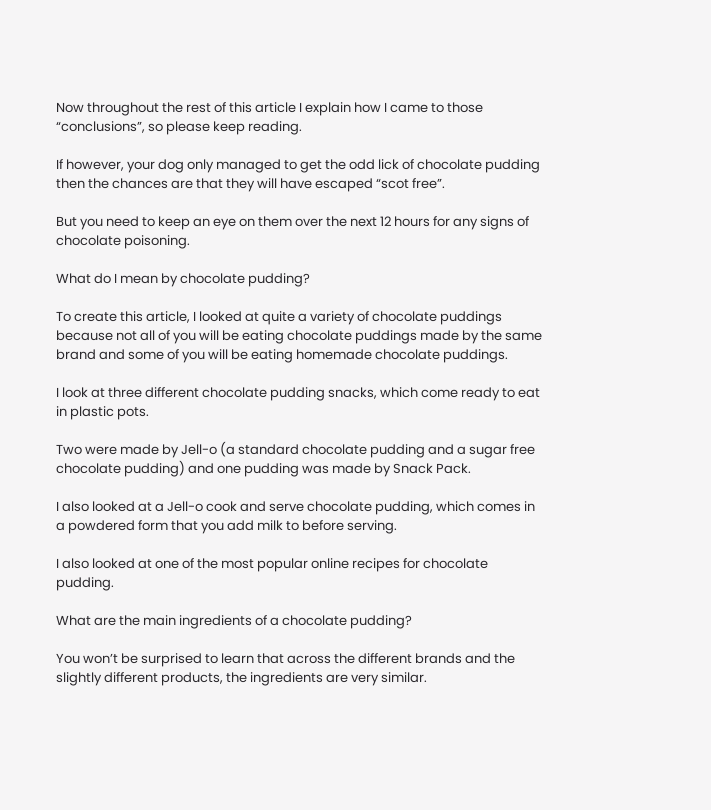Now throughout the rest of this article I explain how I came to those “conclusions”, so please keep reading.

If however, your dog only managed to get the odd lick of chocolate pudding then the chances are that they will have escaped “scot free”.

But you need to keep an eye on them over the next 12 hours for any signs of chocolate poisoning.

What do I mean by chocolate pudding?

To create this article, I looked at quite a variety of chocolate puddings because not all of you will be eating chocolate puddings made by the same brand and some of you will be eating homemade chocolate puddings.

I look at three different chocolate pudding snacks, which come ready to eat in plastic pots.

Two were made by Jell-o (a standard chocolate pudding and a sugar free chocolate pudding) and one pudding was made by Snack Pack.

I also looked at a Jell-o cook and serve chocolate pudding, which comes in a powdered form that you add milk to before serving.

I also looked at one of the most popular online recipes for chocolate pudding.

What are the main ingredients of a chocolate pudding?

You won’t be surprised to learn that across the different brands and the slightly different products, the ingredients are very similar.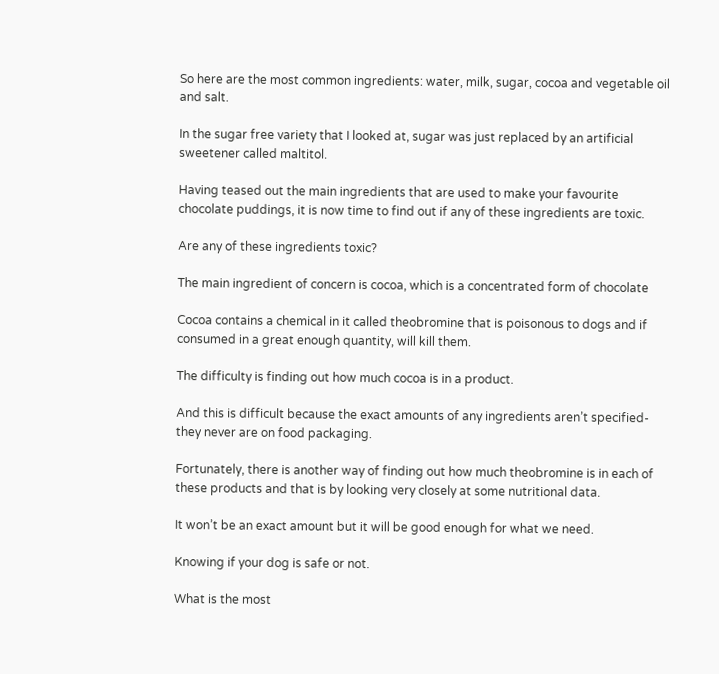So here are the most common ingredients: water, milk, sugar, cocoa and vegetable oil and salt.

In the sugar free variety that I looked at, sugar was just replaced by an artificial sweetener called maltitol.

Having teased out the main ingredients that are used to make your favourite chocolate puddings, it is now time to find out if any of these ingredients are toxic.

Are any of these ingredients toxic?

The main ingredient of concern is cocoa, which is a concentrated form of chocolate

Cocoa contains a chemical in it called theobromine that is poisonous to dogs and if consumed in a great enough quantity, will kill them.

The difficulty is finding out how much cocoa is in a product.

And this is difficult because the exact amounts of any ingredients aren’t specified- they never are on food packaging.

Fortunately, there is another way of finding out how much theobromine is in each of these products and that is by looking very closely at some nutritional data.

It won’t be an exact amount but it will be good enough for what we need.

Knowing if your dog is safe or not.

What is the most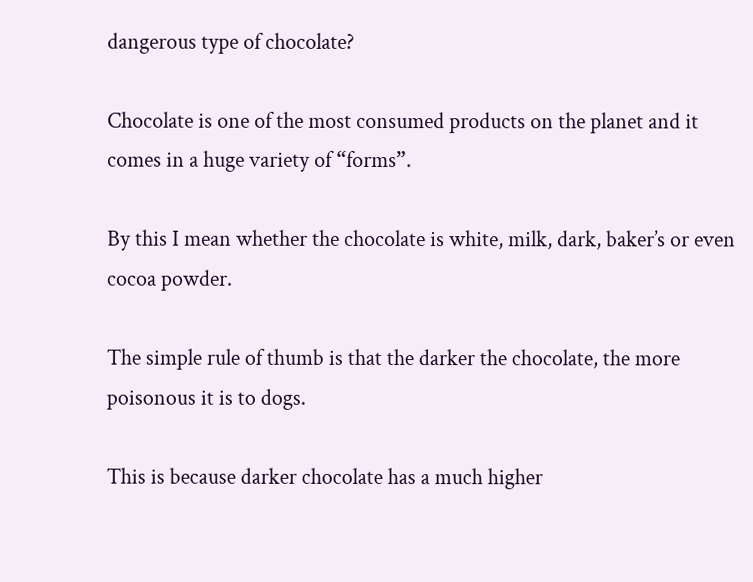dangerous type of chocolate?

Chocolate is one of the most consumed products on the planet and it comes in a huge variety of “forms”.

By this I mean whether the chocolate is white, milk, dark, baker’s or even cocoa powder.

The simple rule of thumb is that the darker the chocolate, the more poisonous it is to dogs.

This is because darker chocolate has a much higher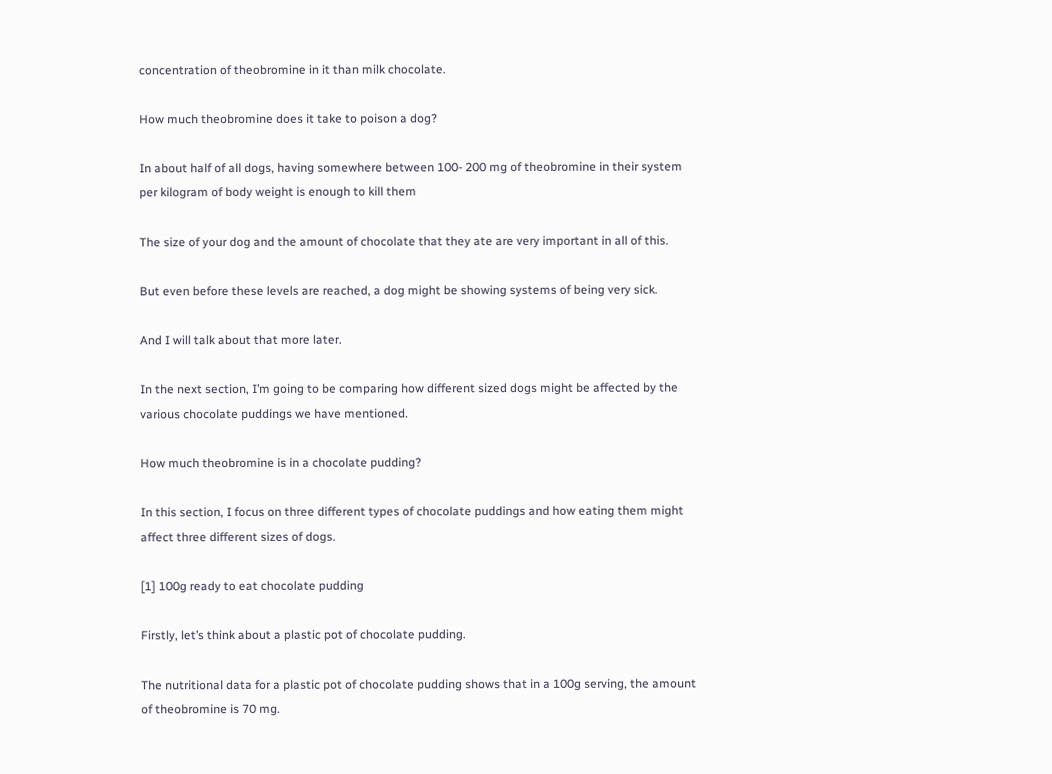concentration of theobromine in it than milk chocolate.

How much theobromine does it take to poison a dog?

In about half of all dogs, having somewhere between 100- 200 mg of theobromine in their system per kilogram of body weight is enough to kill them

The size of your dog and the amount of chocolate that they ate are very important in all of this.

But even before these levels are reached, a dog might be showing systems of being very sick.

And I will talk about that more later.

In the next section, I’m going to be comparing how different sized dogs might be affected by the various chocolate puddings we have mentioned.

How much theobromine is in a chocolate pudding?

In this section, I focus on three different types of chocolate puddings and how eating them might affect three different sizes of dogs.

[1] 100g ready to eat chocolate pudding

Firstly, let’s think about a plastic pot of chocolate pudding.

The nutritional data for a plastic pot of chocolate pudding shows that in a 100g serving, the amount of theobromine is 70 mg.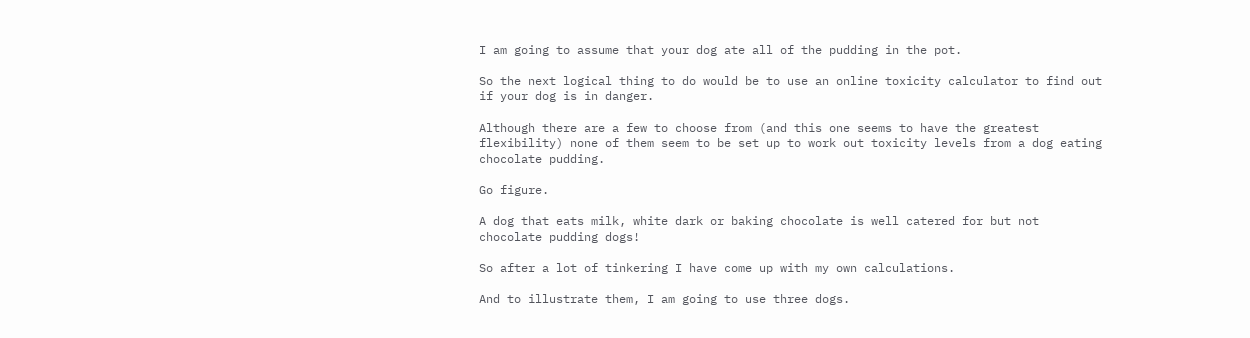I am going to assume that your dog ate all of the pudding in the pot.

So the next logical thing to do would be to use an online toxicity calculator to find out if your dog is in danger.

Although there are a few to choose from (and this one seems to have the greatest flexibility) none of them seem to be set up to work out toxicity levels from a dog eating chocolate pudding.

Go figure.

A dog that eats milk, white dark or baking chocolate is well catered for but not chocolate pudding dogs!

So after a lot of tinkering I have come up with my own calculations.

And to illustrate them, I am going to use three dogs.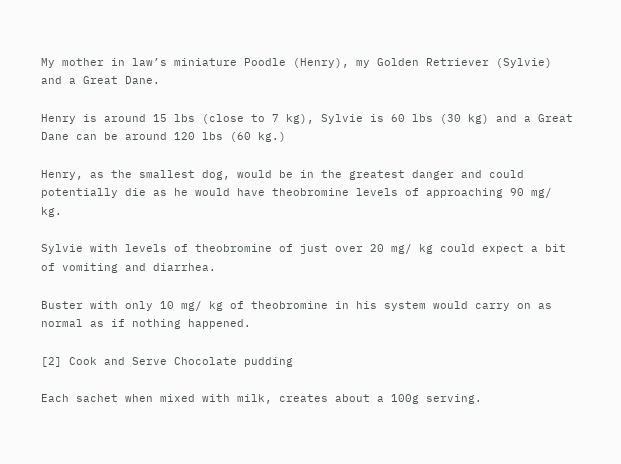My mother in law’s miniature Poodle (Henry), my Golden Retriever (Sylvie) and a Great Dane.

Henry is around 15 lbs (close to 7 kg), Sylvie is 60 lbs (30 kg) and a Great Dane can be around 120 lbs (60 kg.)

Henry, as the smallest dog, would be in the greatest danger and could potentially die as he would have theobromine levels of approaching 90 mg/ kg.

Sylvie with levels of theobromine of just over 20 mg/ kg could expect a bit of vomiting and diarrhea.

Buster with only 10 mg/ kg of theobromine in his system would carry on as normal as if nothing happened.

[2] Cook and Serve Chocolate pudding

Each sachet when mixed with milk, creates about a 100g serving.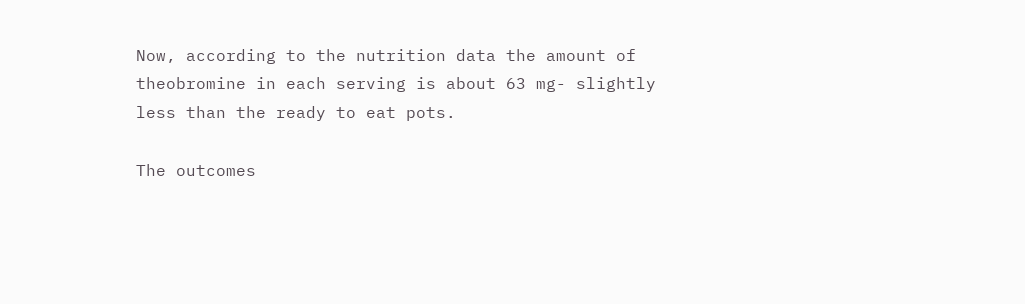Now, according to the nutrition data the amount of theobromine in each serving is about 63 mg- slightly less than the ready to eat pots.

The outcomes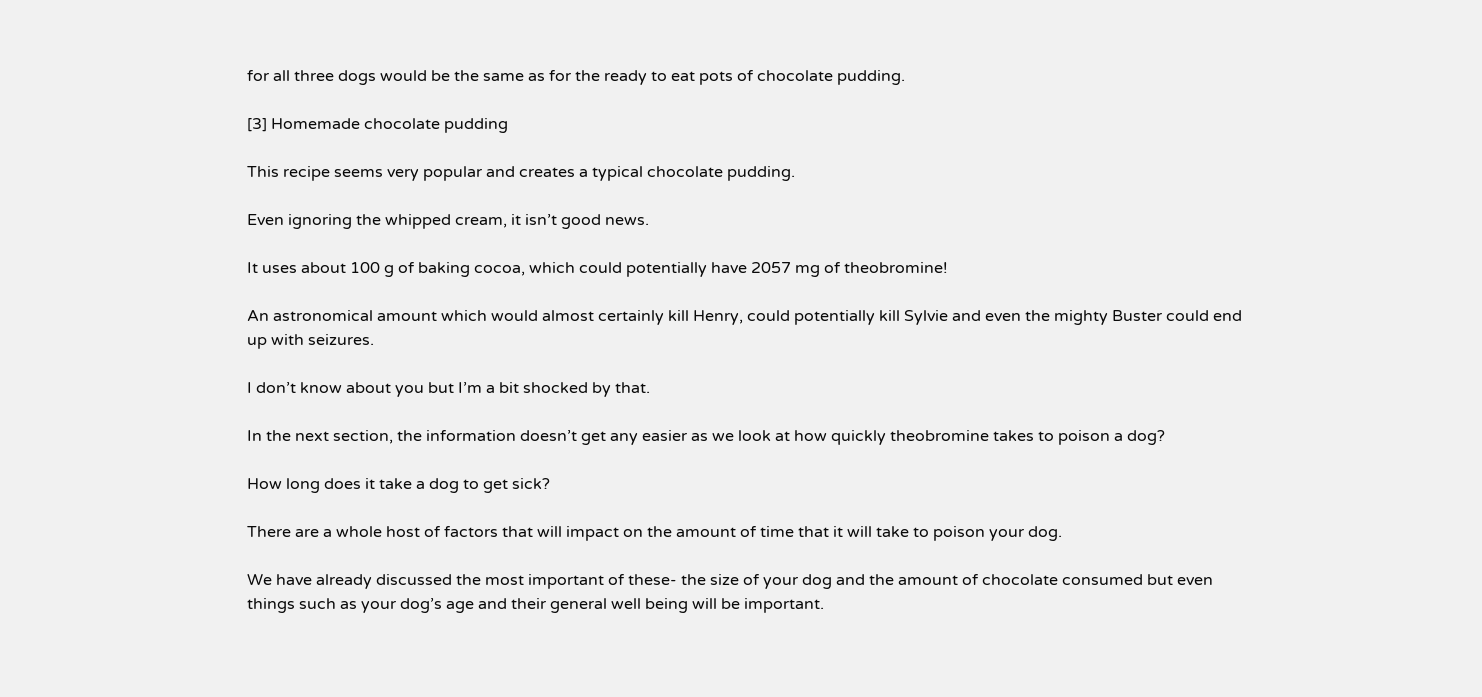for all three dogs would be the same as for the ready to eat pots of chocolate pudding.

[3] Homemade chocolate pudding

This recipe seems very popular and creates a typical chocolate pudding.

Even ignoring the whipped cream, it isn’t good news.

It uses about 100 g of baking cocoa, which could potentially have 2057 mg of theobromine!

An astronomical amount which would almost certainly kill Henry, could potentially kill Sylvie and even the mighty Buster could end up with seizures.

I don’t know about you but I’m a bit shocked by that.

In the next section, the information doesn’t get any easier as we look at how quickly theobromine takes to poison a dog?

How long does it take a dog to get sick?

There are a whole host of factors that will impact on the amount of time that it will take to poison your dog.

We have already discussed the most important of these- the size of your dog and the amount of chocolate consumed but even things such as your dog’s age and their general well being will be important.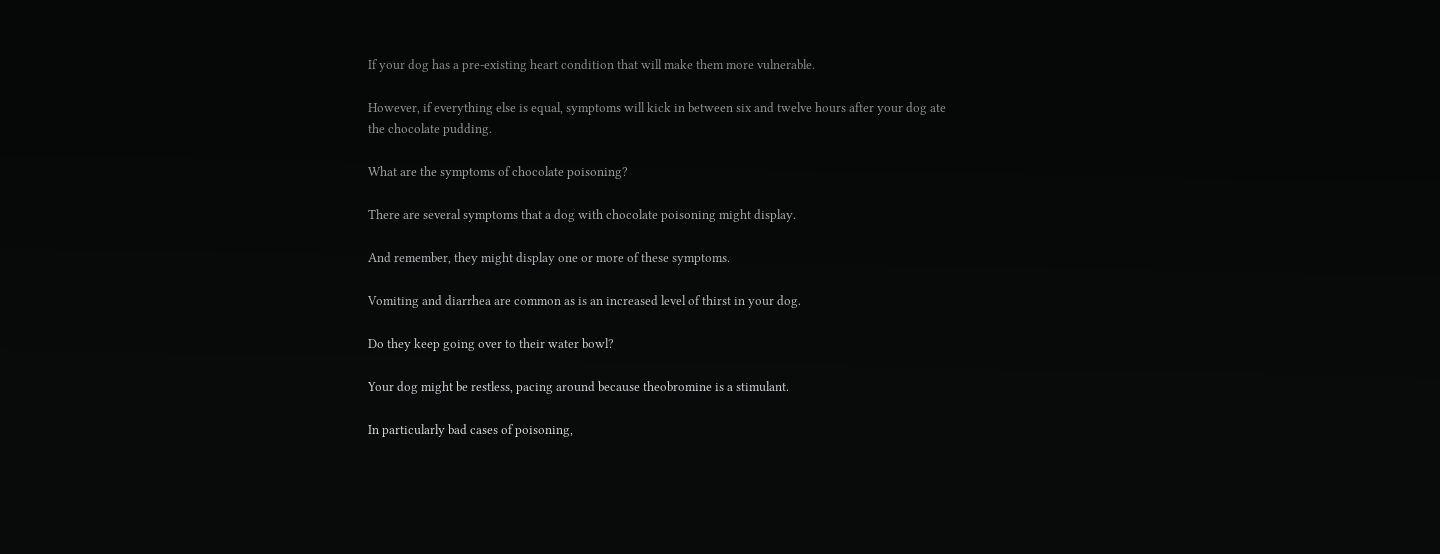If your dog has a pre-existing heart condition that will make them more vulnerable.

However, if everything else is equal, symptoms will kick in between six and twelve hours after your dog ate the chocolate pudding.

What are the symptoms of chocolate poisoning?

There are several symptoms that a dog with chocolate poisoning might display.

And remember, they might display one or more of these symptoms.

Vomiting and diarrhea are common as is an increased level of thirst in your dog.

Do they keep going over to their water bowl?

Your dog might be restless, pacing around because theobromine is a stimulant.

In particularly bad cases of poisoning,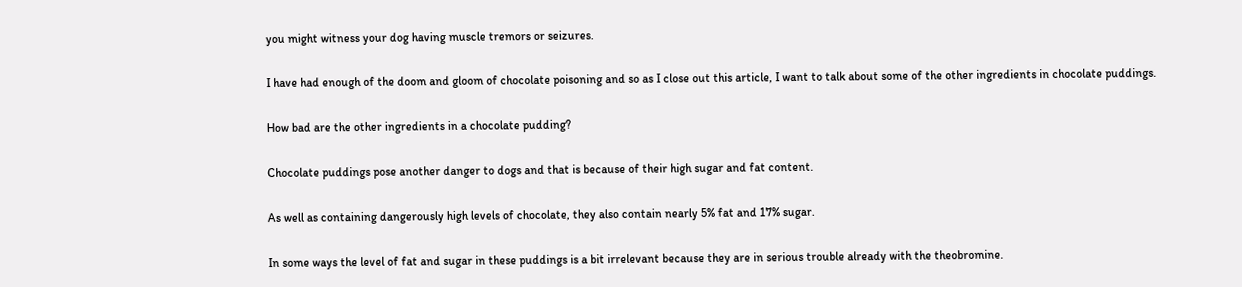you might witness your dog having muscle tremors or seizures.

I have had enough of the doom and gloom of chocolate poisoning and so as I close out this article, I want to talk about some of the other ingredients in chocolate puddings.

How bad are the other ingredients in a chocolate pudding?

Chocolate puddings pose another danger to dogs and that is because of their high sugar and fat content.

As well as containing dangerously high levels of chocolate, they also contain nearly 5% fat and 17% sugar.

In some ways the level of fat and sugar in these puddings is a bit irrelevant because they are in serious trouble already with the theobromine.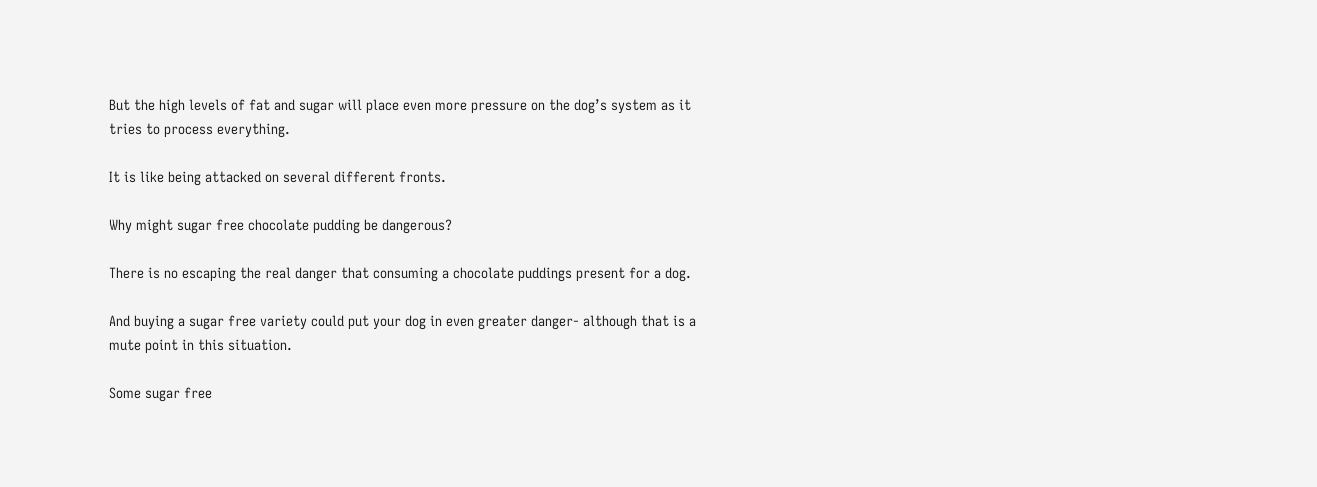But the high levels of fat and sugar will place even more pressure on the dog’s system as it tries to process everything.

It is like being attacked on several different fronts.

Why might sugar free chocolate pudding be dangerous?

There is no escaping the real danger that consuming a chocolate puddings present for a dog.

And buying a sugar free variety could put your dog in even greater danger- although that is a mute point in this situation.

Some sugar free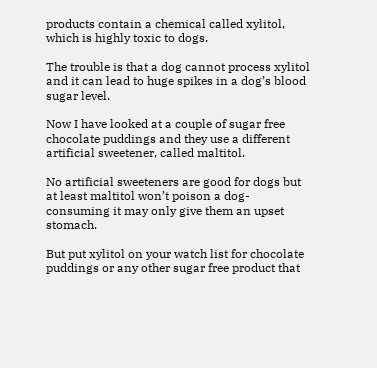products contain a chemical called xylitol, which is highly toxic to dogs.

The trouble is that a dog cannot process xylitol and it can lead to huge spikes in a dog’s blood sugar level.

Now I have looked at a couple of sugar free chocolate puddings and they use a different artificial sweetener, called maltitol.

No artificial sweeteners are good for dogs but at least maltitol won’t poison a dog- consuming it may only give them an upset stomach.

But put xylitol on your watch list for chocolate puddings or any other sugar free product that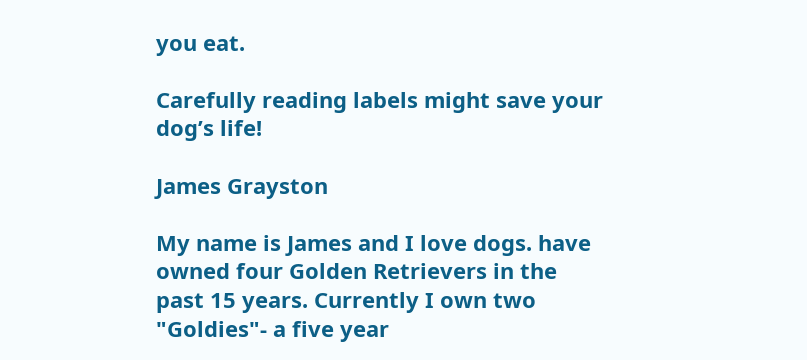you eat.

Carefully reading labels might save your dog’s life!

James Grayston

My name is James and I love dogs. have owned four Golden Retrievers in the past 15 years. Currently I own two "Goldies"- a five year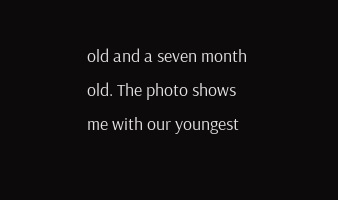old and a seven month old. The photo shows me with our youngest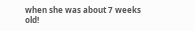when she was about 7 weeks old!